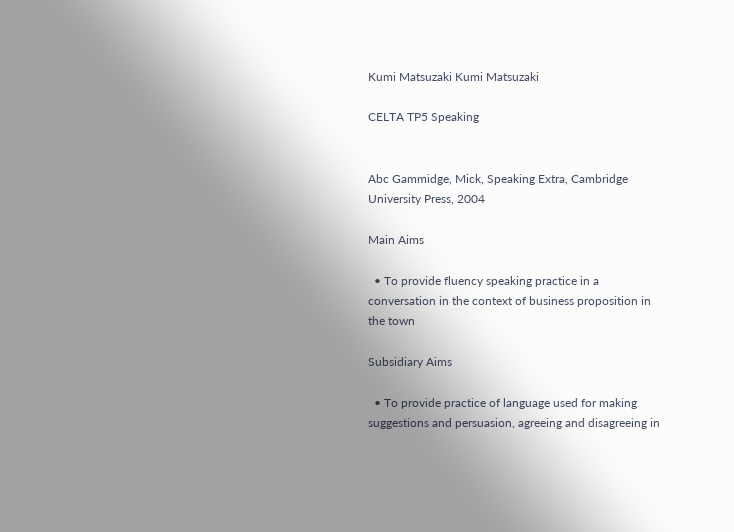Kumi Matsuzaki Kumi Matsuzaki

CELTA TP5 Speaking


Abc Gammidge, Mick, Speaking Extra, Cambridge University Press, 2004

Main Aims

  • To provide fluency speaking practice in a conversation in the context of business proposition in the town

Subsidiary Aims

  • To provide practice of language used for making suggestions and persuasion, agreeing and disagreeing in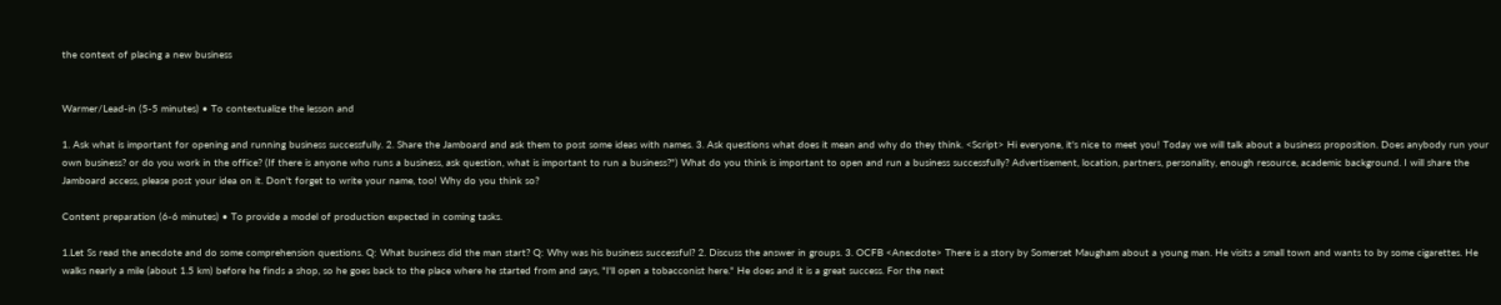the context of placing a new business


Warmer/Lead-in (5-5 minutes) • To contextualize the lesson and

1. Ask what is important for opening and running business successfully. 2. Share the Jamboard and ask them to post some ideas with names. 3. Ask questions what does it mean and why do they think. <Script> Hi everyone, it's nice to meet you! Today we will talk about a business proposition. Does anybody run your own business? or do you work in the office? (If there is anyone who runs a business, ask question, what is important to run a business?") What do you think is important to open and run a business successfully? Advertisement, location, partners, personality, enough resource, academic background. I will share the Jamboard access, please post your idea on it. Don't forget to write your name, too! Why do you think so?

Content preparation (6-6 minutes) • To provide a model of production expected in coming tasks.

1.Let Ss read the anecdote and do some comprehension questions. Q: What business did the man start? Q: Why was his business successful? 2. Discuss the answer in groups. 3. OCFB <Anecdote> There is a story by Somerset Maugham about a young man. He visits a small town and wants to by some cigarettes. He walks nearly a mile (about 1.5 km) before he finds a shop, so he goes back to the place where he started from and says, "I'll open a tobacconist here." He does and it is a great success. For the next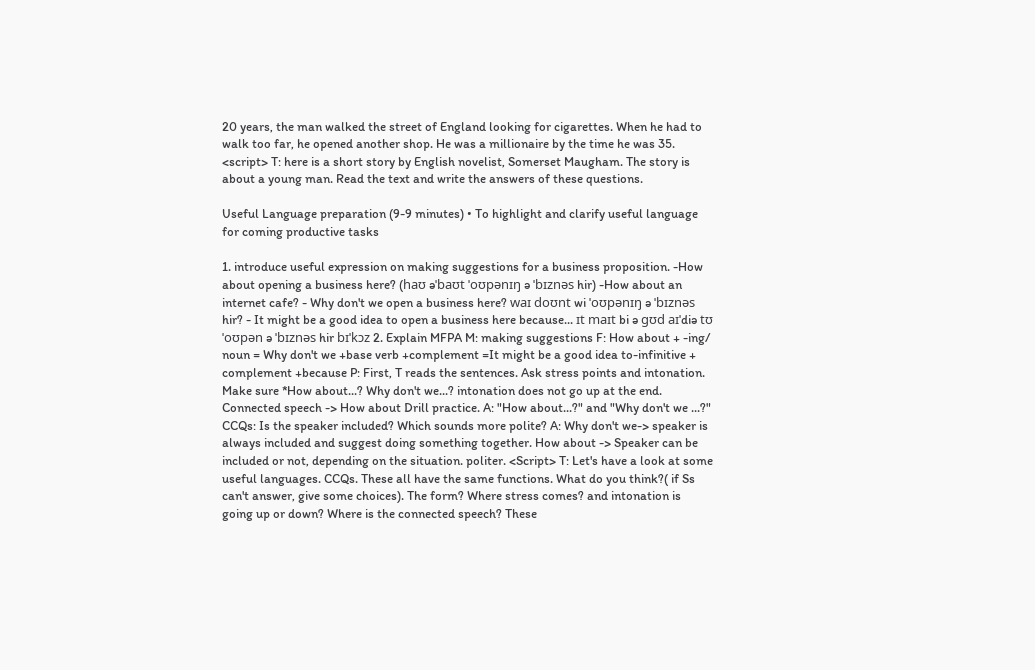20 years, the man walked the street of England looking for cigarettes. When he had to walk too far, he opened another shop. He was a millionaire by the time he was 35. <script> T: here is a short story by English novelist, Somerset Maugham. The story is about a young man. Read the text and write the answers of these questions.

Useful Language preparation (9-9 minutes) • To highlight and clarify useful language for coming productive tasks

1. introduce useful expression on making suggestions for a business proposition. -How about opening a business here? (haʊ əˈbaʊt ˈoʊpənɪŋ ə ˈbɪznəs hir) -How about an internet cafe? - Why don't we open a business here? waɪ doʊnt wi ˈoʊpənɪŋ ə ˈbɪznəs hir? - It might be a good idea to open a business here because... ɪt maɪt bi ə gʊd aɪˈdiə tʊ ˈoʊpən ə ˈbɪznəs hir bɪˈkɔz 2. Explain MFPA M: making suggestions F: How about + -ing/ noun = Why don't we +base verb +complement =It might be a good idea to-infinitive + complement +because P: First, T reads the sentences. Ask stress points and intonation. Make sure *How about...? Why don't we...? intonation does not go up at the end. Connected speech -> How about Drill practice. A: "How about...?" and "Why don't we ...?" CCQs: Is the speaker included? Which sounds more polite? A: Why don't we-> speaker is always included and suggest doing something together. How about -> Speaker can be included or not, depending on the situation. politer. <Script> T: Let's have a look at some useful languages. CCQs. These all have the same functions. What do you think?( if Ss can't answer, give some choices). The form? Where stress comes? and intonation is going up or down? Where is the connected speech? These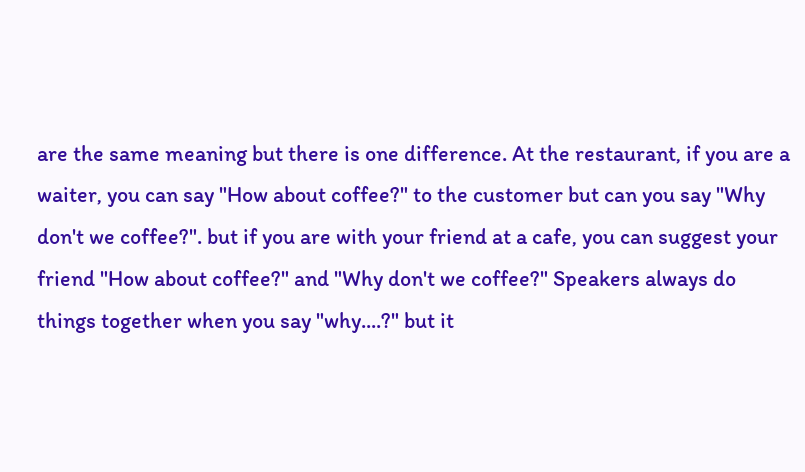are the same meaning but there is one difference. At the restaurant, if you are a waiter, you can say "How about coffee?" to the customer but can you say "Why don't we coffee?". but if you are with your friend at a cafe, you can suggest your friend "How about coffee?" and "Why don't we coffee?" Speakers always do things together when you say "why....?" but it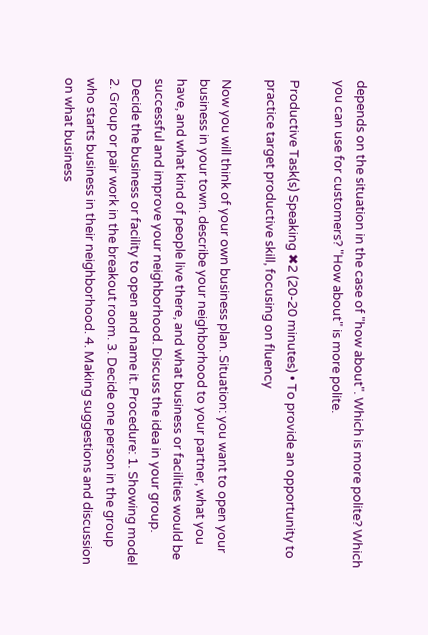depends on the situation in the case of "how about". Which is more polite? Which you can use for customers? "How about" is more polite.

Productive Task(s) Speaking ✖2 (20-20 minutes) • To provide an opportunity to practice target productive skill, focusing on fluency

Now you will think of your own business plan. Situation: you want to open your business in your town. describe your neighborhood to your partner, what you have, and what kind of people live there, and what business or facilities would be successful and improve your neighborhood. Discuss the idea in your group. Decide the business or facility to open and name it. Procedure: 1. Showing model 2. Group or pair work in the breakout room. 3. Decide one person in the group who starts business in their neighborhood. 4. Making suggestions and discussion on what business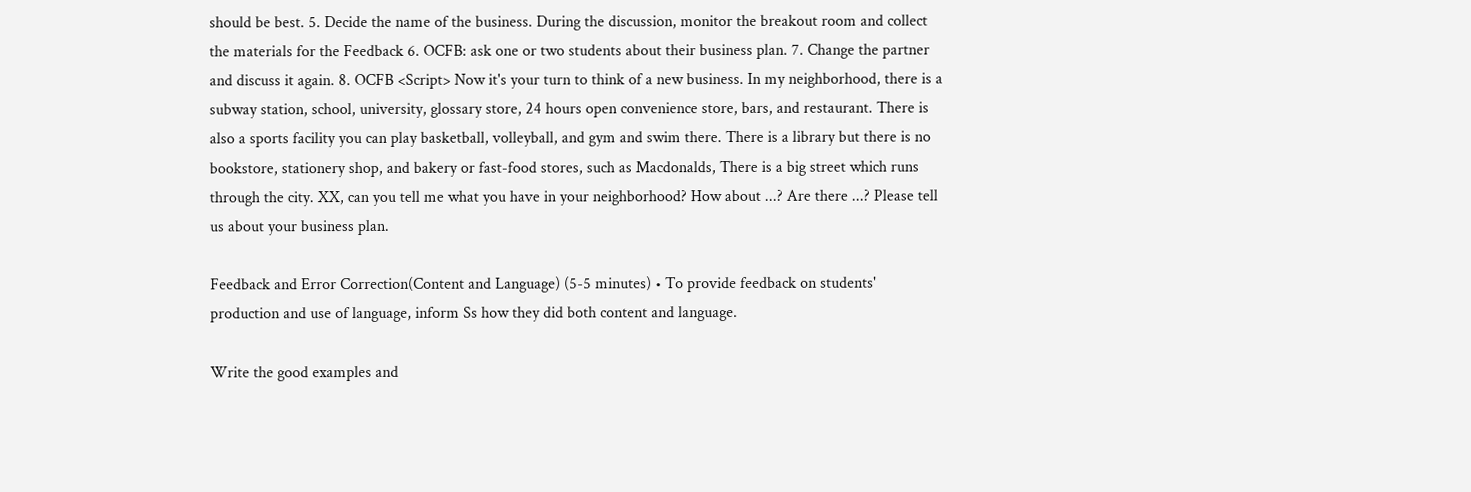should be best. 5. Decide the name of the business. During the discussion, monitor the breakout room and collect the materials for the Feedback 6. OCFB: ask one or two students about their business plan. 7. Change the partner and discuss it again. 8. OCFB <Script> Now it's your turn to think of a new business. In my neighborhood, there is a subway station, school, university, glossary store, 24 hours open convenience store, bars, and restaurant. There is also a sports facility you can play basketball, volleyball, and gym and swim there. There is a library but there is no bookstore, stationery shop, and bakery or fast-food stores, such as Macdonalds, There is a big street which runs through the city. XX, can you tell me what you have in your neighborhood? How about ...? Are there ...? Please tell us about your business plan.

Feedback and Error Correction(Content and Language) (5-5 minutes) • To provide feedback on students' production and use of language, inform Ss how they did both content and language.

Write the good examples and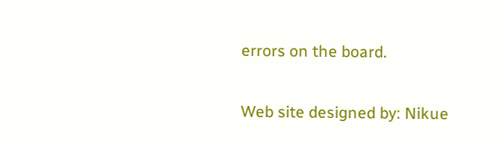errors on the board.

Web site designed by: Nikue